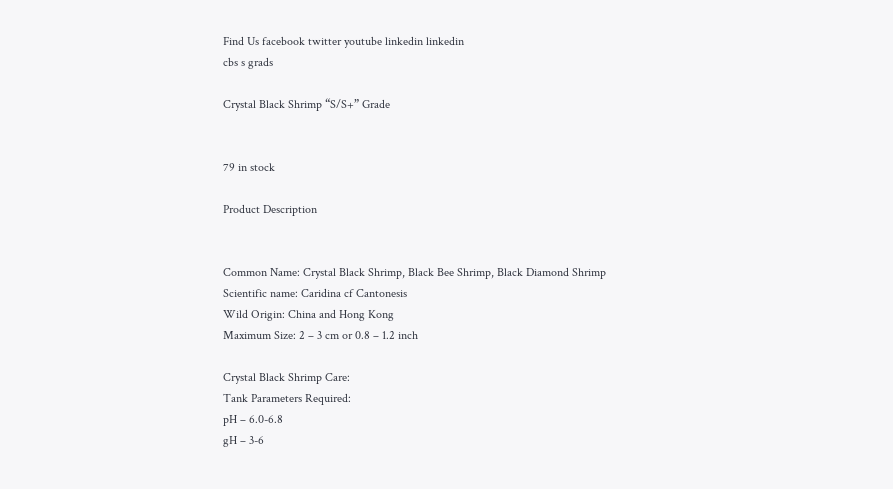Find Us facebook twitter youtube linkedin linkedin
cbs s grads

Crystal Black Shrimp “S/S+” Grade


79 in stock

Product Description


Common Name: Crystal Black Shrimp, Black Bee Shrimp, Black Diamond Shrimp
Scientific name: Caridina cf Cantonesis
Wild Origin: China and Hong Kong
Maximum Size: 2 – 3 cm or 0.8 – 1.2 inch

Crystal Black Shrimp Care:
Tank Parameters Required:
pH – 6.0-6.8
gH – 3-6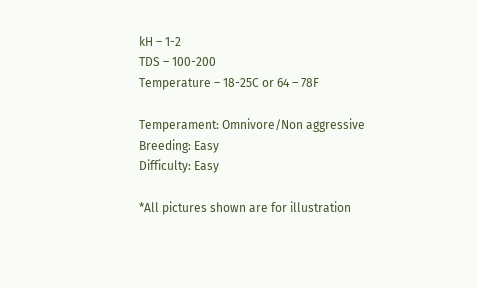kH – 1-2
TDS – 100-200
Temperature – 18-25C or 64 – 78F

Temperament: Omnivore/Non aggressive
Breeding: Easy
Difficulty: Easy

*All pictures shown are for illustration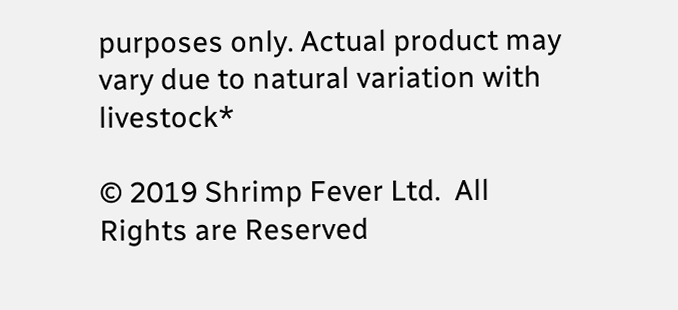purposes only. Actual product may vary due to natural variation with livestock*

© 2019 Shrimp Fever Ltd.  All Rights are Reserved